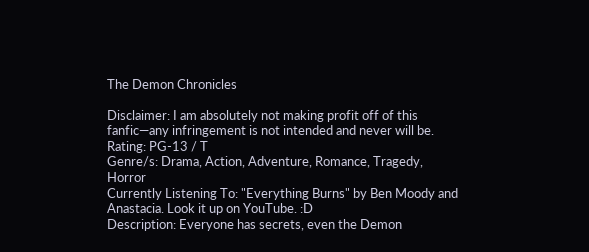The Demon Chronicles

Disclaimer: I am absolutely not making profit off of this fanfic—any infringement is not intended and never will be.
Rating: PG-13 / T
Genre/s: Drama, Action, Adventure, Romance, Tragedy, Horror
Currently Listening To: "Everything Burns" by Ben Moody and Anastacia. Look it up on YouTube. :D
Description: Everyone has secrets, even the Demon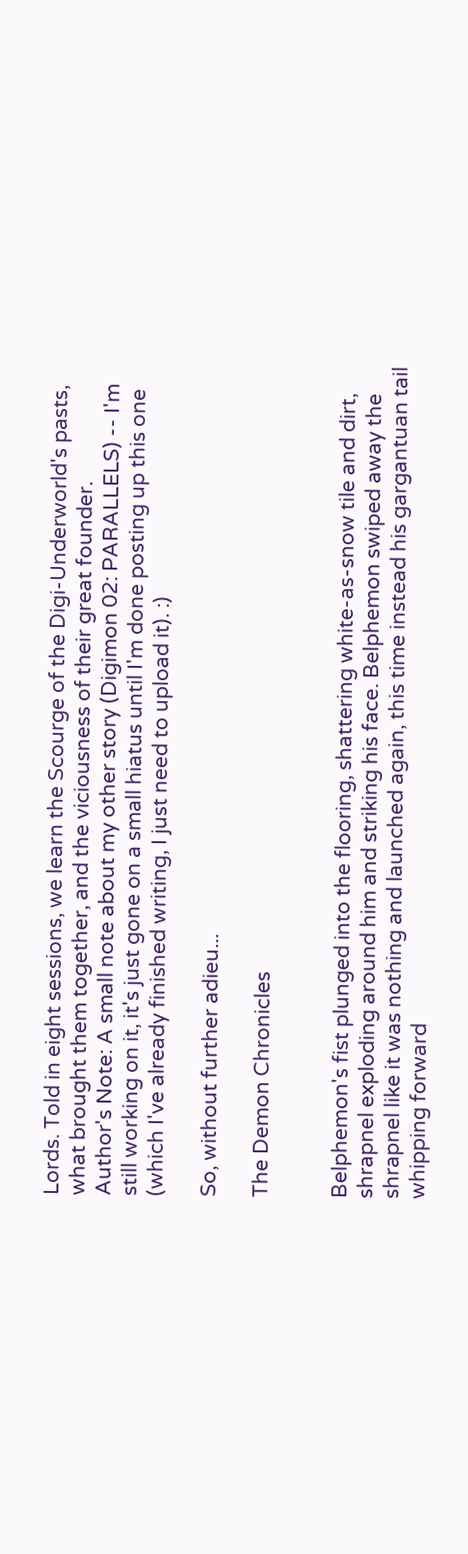Lords. Told in eight sessions, we learn the Scourge of the Digi-Underworld's pasts, what brought them together, and the viciousness of their great founder.
Author's Note: A small note about my other story (Digimon 02: PARALLELS) -- I'm still working on it, it's just gone on a small hiatus until I'm done posting up this one (which I've already finished writing, I just need to upload it). :)

So, without further adieu...

The Demon Chronicles


Belphemon's fist plunged into the flooring, shattering white-as-snow tile and dirt, shrapnel exploding around him and striking his face. Belphemon swiped away the shrapnel like it was nothing and launched again, this time instead his gargantuan tail whipping forward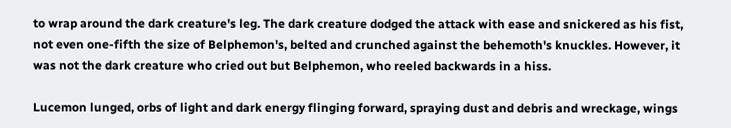to wrap around the dark creature's leg. The dark creature dodged the attack with ease and snickered as his fist, not even one-fifth the size of Belphemon's, belted and crunched against the behemoth's knuckles. However, it was not the dark creature who cried out but Belphemon, who reeled backwards in a hiss.

Lucemon lunged, orbs of light and dark energy flinging forward, spraying dust and debris and wreckage, wings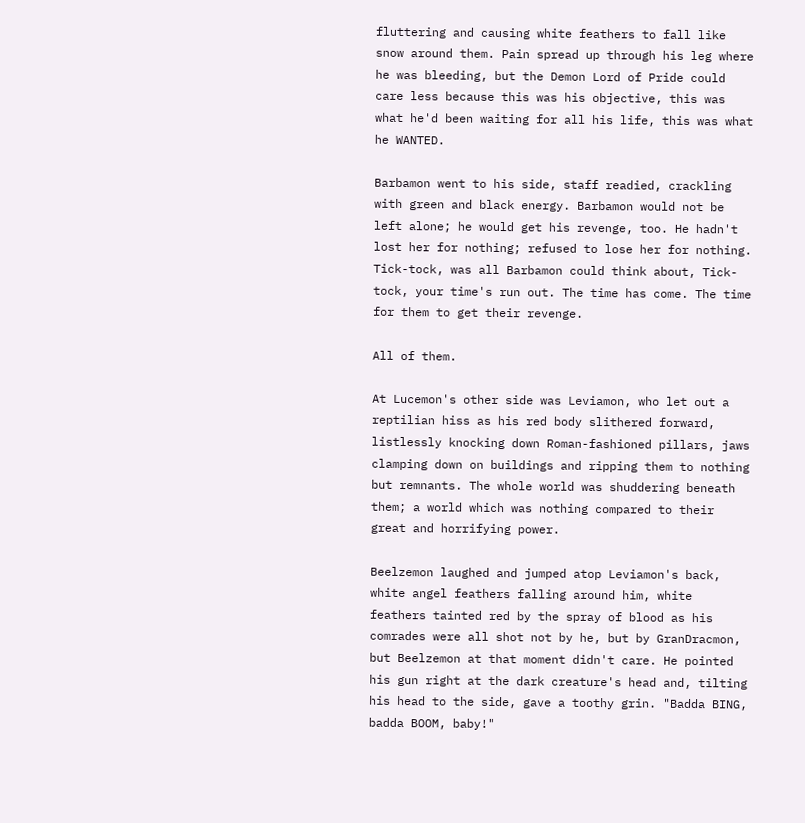fluttering and causing white feathers to fall like snow around them. Pain spread up through his leg where he was bleeding, but the Demon Lord of Pride could care less because this was his objective, this was what he'd been waiting for all his life, this was what he WANTED.

Barbamon went to his side, staff readied, crackling with green and black energy. Barbamon would not be left alone; he would get his revenge, too. He hadn't lost her for nothing; refused to lose her for nothing. Tick-tock, was all Barbamon could think about, Tick-tock, your time's run out. The time has come. The time for them to get their revenge.

All of them.

At Lucemon's other side was Leviamon, who let out a reptilian hiss as his red body slithered forward, listlessly knocking down Roman-fashioned pillars, jaws clamping down on buildings and ripping them to nothing but remnants. The whole world was shuddering beneath them; a world which was nothing compared to their great and horrifying power.

Beelzemon laughed and jumped atop Leviamon's back, white angel feathers falling around him, white feathers tainted red by the spray of blood as his comrades were all shot not by he, but by GranDracmon, but Beelzemon at that moment didn't care. He pointed his gun right at the dark creature's head and, tilting his head to the side, gave a toothy grin. "Badda BING, badda BOOM, baby!"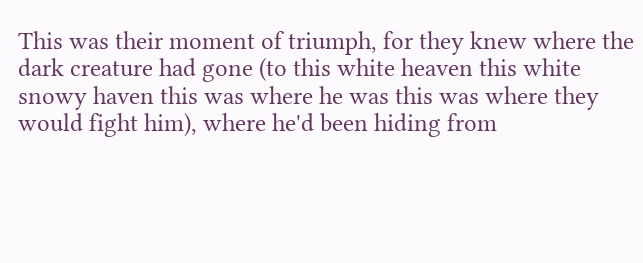This was their moment of triumph, for they knew where the dark creature had gone (to this white heaven this white snowy haven this was where he was this was where they would fight him), where he'd been hiding from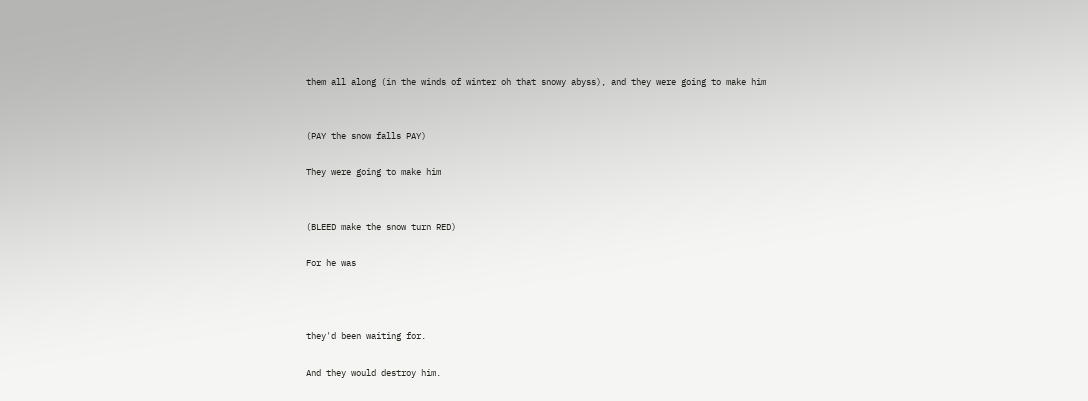them all along (in the winds of winter oh that snowy abyss), and they were going to make him


(PAY the snow falls PAY)

They were going to make him


(BLEED make the snow turn RED)

For he was



they'd been waiting for.

And they would destroy him.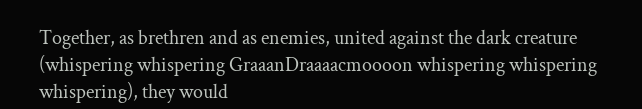Together, as brethren and as enemies, united against the dark creature (whispering whispering GraaanDraaaacmoooon whispering whispering whispering), they would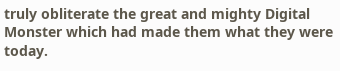truly obliterate the great and mighty Digital Monster which had made them what they were today.